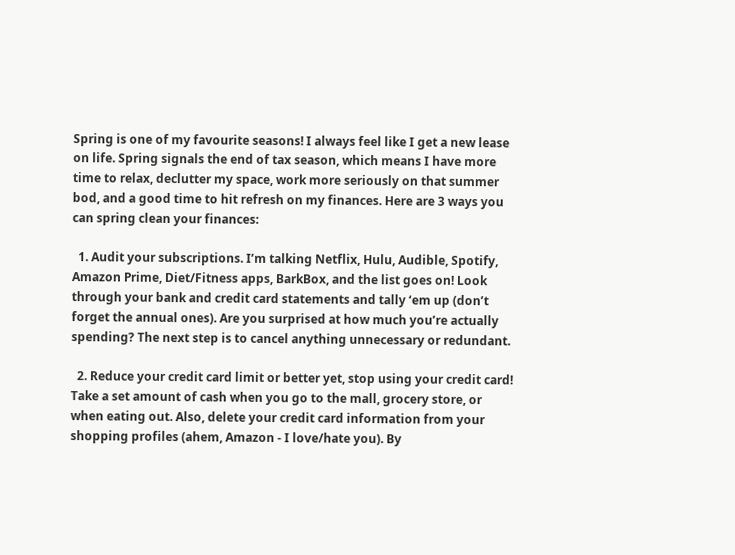Spring is one of my favourite seasons! I always feel like I get a new lease on life. Spring signals the end of tax season, which means I have more time to relax, declutter my space, work more seriously on that summer bod, and a good time to hit refresh on my finances. Here are 3 ways you can spring clean your finances:

  1. Audit your subscriptions. I’m talking Netflix, Hulu, Audible, Spotify, Amazon Prime, Diet/Fitness apps, BarkBox, and the list goes on! Look through your bank and credit card statements and tally ‘em up (don’t forget the annual ones). Are you surprised at how much you’re actually spending? The next step is to cancel anything unnecessary or redundant.

  2. Reduce your credit card limit or better yet, stop using your credit card! Take a set amount of cash when you go to the mall, grocery store, or when eating out. Also, delete your credit card information from your shopping profiles (ahem, Amazon - I love/hate you). By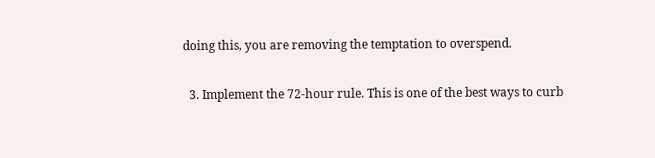doing this, you are removing the temptation to overspend.

  3. Implement the 72-hour rule. This is one of the best ways to curb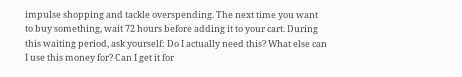impulse shopping and tackle overspending. The next time you want to buy something, wait 72 hours before adding it to your cart. During this waiting period, ask yourself: Do I actually need this? What else can I use this money for? Can I get it for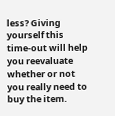less? Giving yourself this time-out will help you reevaluate whether or not you really need to buy the item.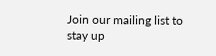Join our mailing list to stay up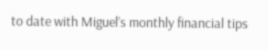to date with Miguel’s monthly financial tips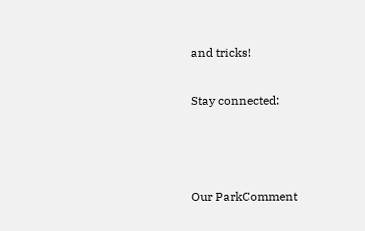and tricks!

Stay connected:



Our ParkComment